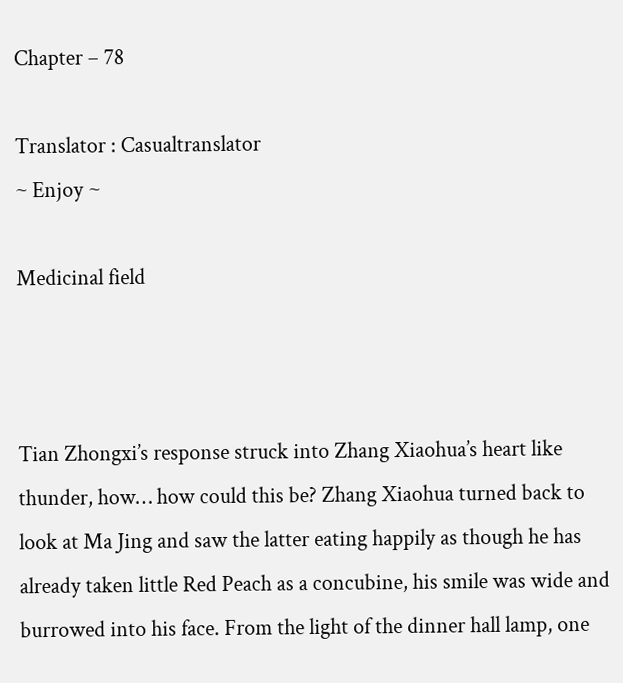Chapter – 78

Translator : Casualtranslator
~ Enjoy ~

Medicinal field



Tian Zhongxi’s response struck into Zhang Xiaohua’s heart like thunder, how… how could this be? Zhang Xiaohua turned back to look at Ma Jing and saw the latter eating happily as though he has already taken little Red Peach as a concubine, his smile was wide and burrowed into his face. From the light of the dinner hall lamp, one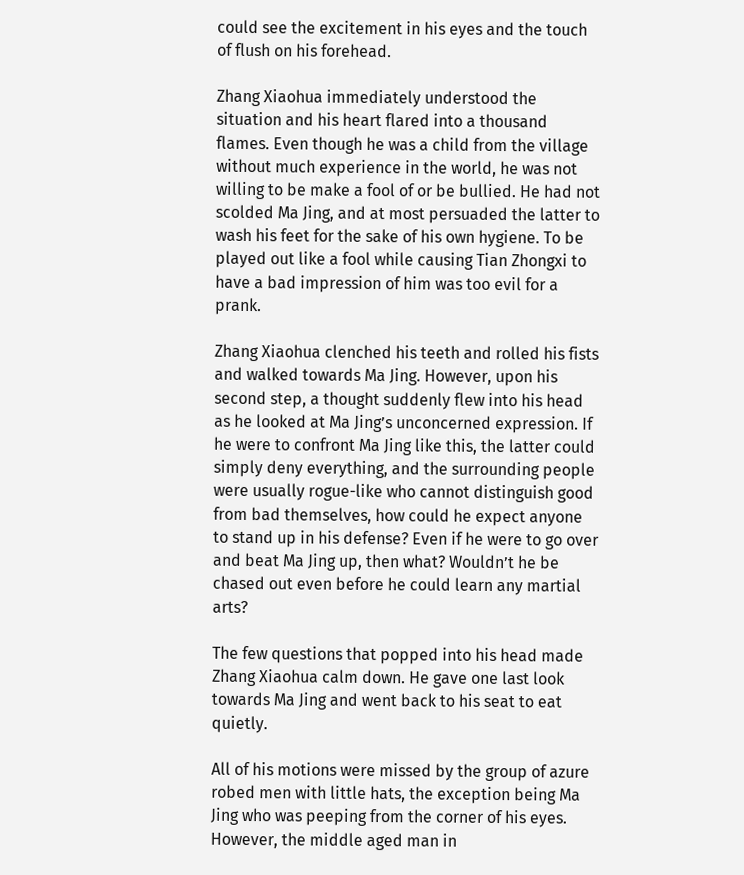could see the excitement in his eyes and the touch of flush on his forehead.

Zhang Xiaohua immediately understood the situation and his heart flared into a thousand flames. Even though he was a child from the village without much experience in the world, he was not willing to be make a fool of or be bullied. He had not scolded Ma Jing, and at most persuaded the latter to wash his feet for the sake of his own hygiene. To be played out like a fool while causing Tian Zhongxi to have a bad impression of him was too evil for a prank.

Zhang Xiaohua clenched his teeth and rolled his fists and walked towards Ma Jing. However, upon his second step, a thought suddenly flew into his head as he looked at Ma Jing’s unconcerned expression. If he were to confront Ma Jing like this, the latter could simply deny everything, and the surrounding people were usually rogue-like who cannot distinguish good from bad themselves, how could he expect anyone to stand up in his defense? Even if he were to go over and beat Ma Jing up, then what? Wouldn’t he be chased out even before he could learn any martial arts?

The few questions that popped into his head made Zhang Xiaohua calm down. He gave one last look towards Ma Jing and went back to his seat to eat quietly.

All of his motions were missed by the group of azure robed men with little hats, the exception being Ma Jing who was peeping from the corner of his eyes. However, the middle aged man in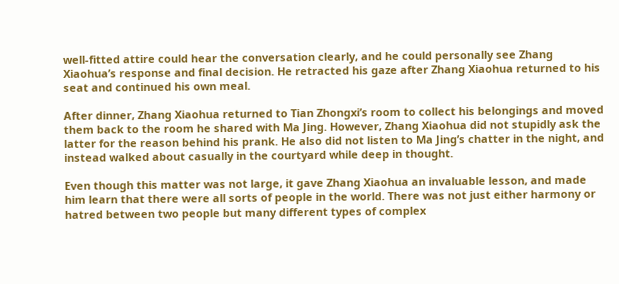well-fitted attire could hear the conversation clearly, and he could personally see Zhang Xiaohua’s response and final decision. He retracted his gaze after Zhang Xiaohua returned to his seat and continued his own meal.

After dinner, Zhang Xiaohua returned to Tian Zhongxi’s room to collect his belongings and moved them back to the room he shared with Ma Jing. However, Zhang Xiaohua did not stupidly ask the latter for the reason behind his prank. He also did not listen to Ma Jing’s chatter in the night, and instead walked about casually in the courtyard while deep in thought.

Even though this matter was not large, it gave Zhang Xiaohua an invaluable lesson, and made him learn that there were all sorts of people in the world. There was not just either harmony or hatred between two people but many different types of complex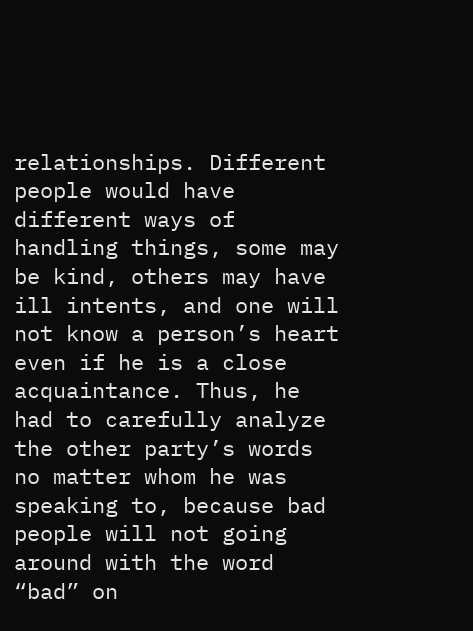relationships. Different people would have different ways of handling things, some may be kind, others may have ill intents, and one will not know a person’s heart even if he is a close acquaintance. Thus, he had to carefully analyze the other party’s words no matter whom he was speaking to, because bad people will not going around with the word “bad” on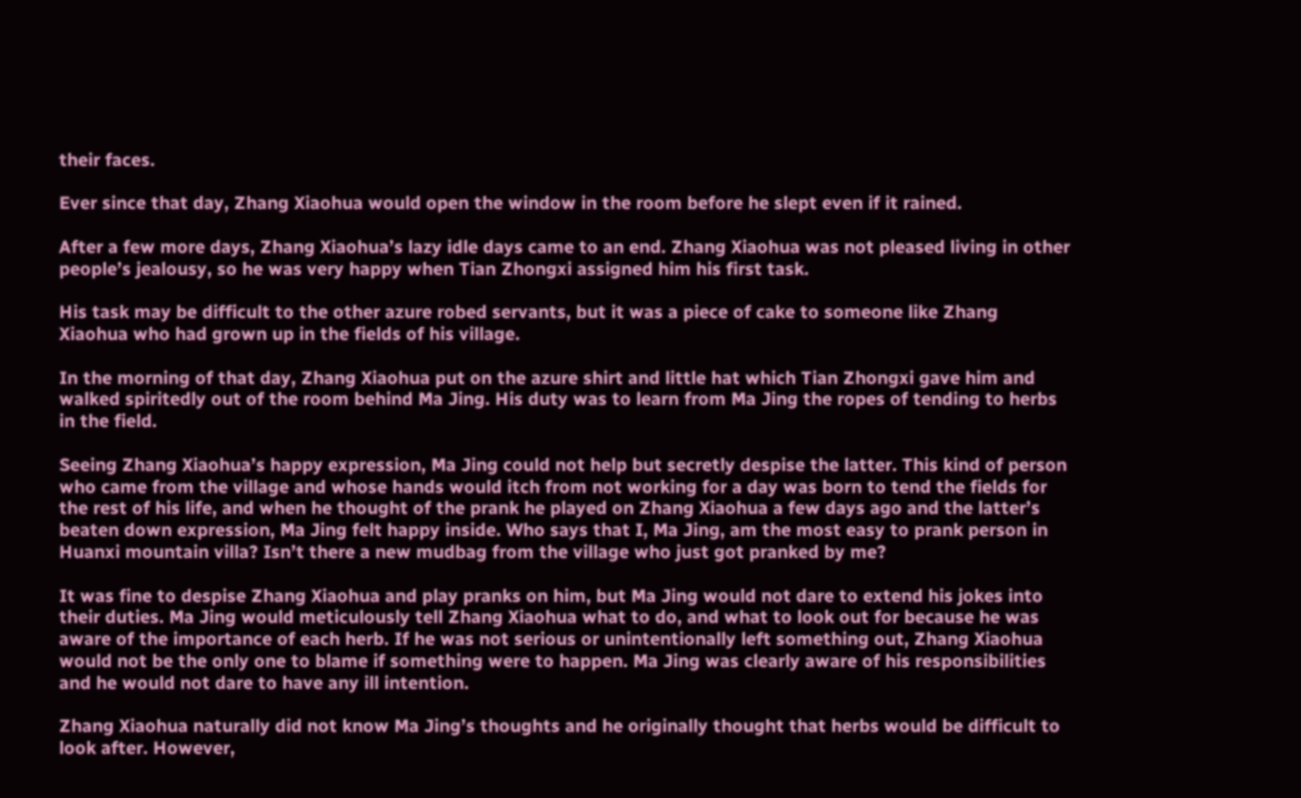their faces.

Ever since that day, Zhang Xiaohua would open the window in the room before he slept even if it rained.

After a few more days, Zhang Xiaohua’s lazy idle days came to an end. Zhang Xiaohua was not pleased living in other people’s jealousy, so he was very happy when Tian Zhongxi assigned him his first task.

His task may be difficult to the other azure robed servants, but it was a piece of cake to someone like Zhang Xiaohua who had grown up in the fields of his village.

In the morning of that day, Zhang Xiaohua put on the azure shirt and little hat which Tian Zhongxi gave him and walked spiritedly out of the room behind Ma Jing. His duty was to learn from Ma Jing the ropes of tending to herbs in the field.

Seeing Zhang Xiaohua’s happy expression, Ma Jing could not help but secretly despise the latter. This kind of person who came from the village and whose hands would itch from not working for a day was born to tend the fields for the rest of his life, and when he thought of the prank he played on Zhang Xiaohua a few days ago and the latter’s beaten down expression, Ma Jing felt happy inside. Who says that I, Ma Jing, am the most easy to prank person in Huanxi mountain villa? Isn’t there a new mudbag from the village who just got pranked by me?

It was fine to despise Zhang Xiaohua and play pranks on him, but Ma Jing would not dare to extend his jokes into their duties. Ma Jing would meticulously tell Zhang Xiaohua what to do, and what to look out for because he was aware of the importance of each herb. If he was not serious or unintentionally left something out, Zhang Xiaohua would not be the only one to blame if something were to happen. Ma Jing was clearly aware of his responsibilities and he would not dare to have any ill intention.

Zhang Xiaohua naturally did not know Ma Jing’s thoughts and he originally thought that herbs would be difficult to look after. However,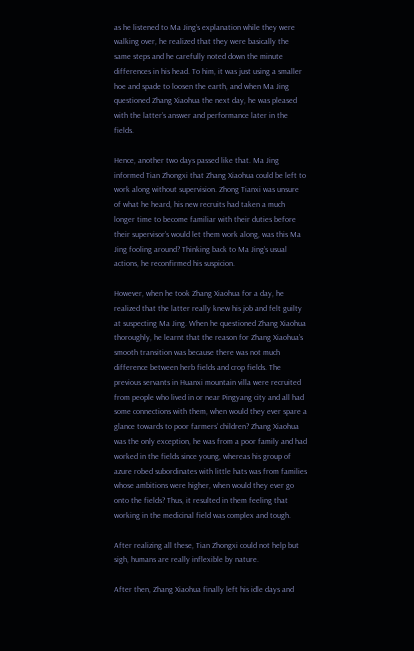as he listened to Ma Jing’s explanation while they were walking over, he realized that they were basically the same steps and he carefully noted down the minute differences in his head. To him, it was just using a smaller hoe and spade to loosen the earth, and when Ma Jing questioned Zhang Xiaohua the next day, he was pleased with the latter’s answer and performance later in the fields.

Hence, another two days passed like that. Ma Jing informed Tian Zhongxi that Zhang Xiaohua could be left to work along without supervision. Zhong Tianxi was unsure of what he heard, his new recruits had taken a much longer time to become familiar with their duties before their supervisor’s would let them work along, was this Ma Jing fooling around? Thinking back to Ma Jing’s usual actions, he reconfirmed his suspicion.

However, when he took Zhang Xiaohua for a day, he realized that the latter really knew his job and felt guilty at suspecting Ma Jing. When he questioned Zhang Xiaohua thoroughly, he learnt that the reason for Zhang Xiaohua’s smooth transition was because there was not much difference between herb fields and crop fields. The previous servants in Huanxi mountain villa were recruited from people who lived in or near Pingyang city and all had some connections with them, when would they ever spare a glance towards to poor farmers’ children? Zhang Xiaohua was the only exception, he was from a poor family and had worked in the fields since young, whereas his group of azure robed subordinates with little hats was from families whose ambitions were higher, when would they ever go onto the fields? Thus, it resulted in them feeling that working in the medicinal field was complex and tough.

After realizing all these, Tian Zhongxi could not help but sigh, humans are really inflexible by nature.

After then, Zhang Xiaohua finally left his idle days and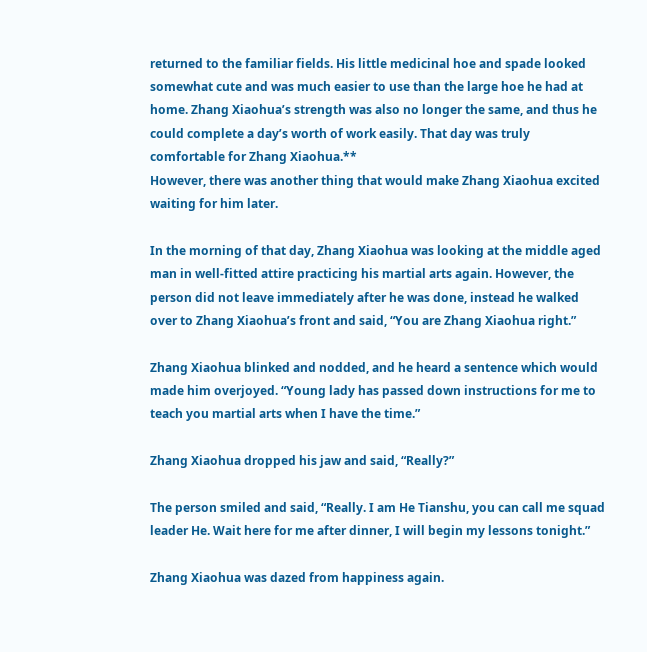returned to the familiar fields. His little medicinal hoe and spade looked somewhat cute and was much easier to use than the large hoe he had at home. Zhang Xiaohua’s strength was also no longer the same, and thus he could complete a day’s worth of work easily. That day was truly comfortable for Zhang Xiaohua.**
However, there was another thing that would make Zhang Xiaohua excited waiting for him later.

In the morning of that day, Zhang Xiaohua was looking at the middle aged man in well-fitted attire practicing his martial arts again. However, the person did not leave immediately after he was done, instead he walked over to Zhang Xiaohua’s front and said, “You are Zhang Xiaohua right.”

Zhang Xiaohua blinked and nodded, and he heard a sentence which would made him overjoyed. “Young lady has passed down instructions for me to teach you martial arts when I have the time.”

Zhang Xiaohua dropped his jaw and said, “Really?”

The person smiled and said, “Really. I am He Tianshu, you can call me squad leader He. Wait here for me after dinner, I will begin my lessons tonight.”

Zhang Xiaohua was dazed from happiness again.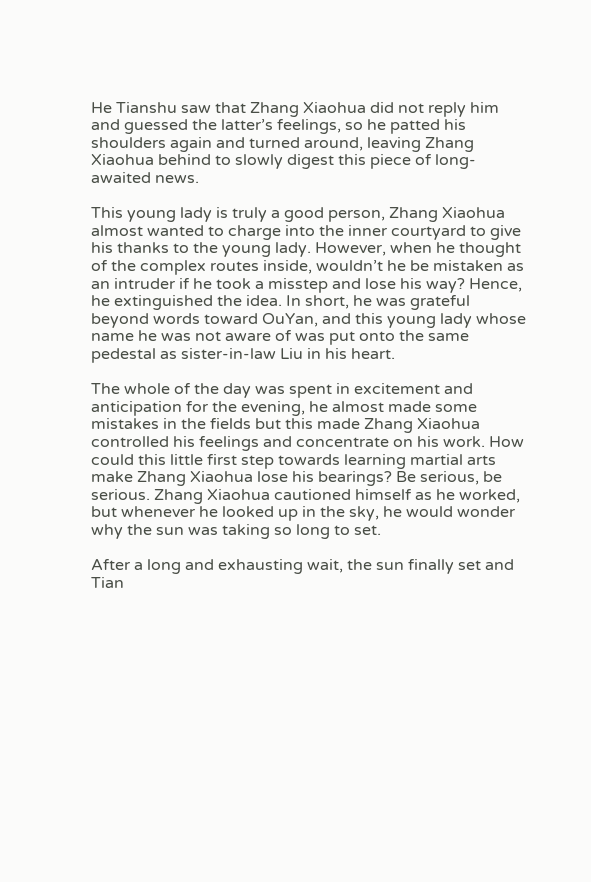He Tianshu saw that Zhang Xiaohua did not reply him and guessed the latter’s feelings, so he patted his shoulders again and turned around, leaving Zhang Xiaohua behind to slowly digest this piece of long-awaited news.

This young lady is truly a good person, Zhang Xiaohua almost wanted to charge into the inner courtyard to give his thanks to the young lady. However, when he thought of the complex routes inside, wouldn’t he be mistaken as an intruder if he took a misstep and lose his way? Hence, he extinguished the idea. In short, he was grateful beyond words toward OuYan, and this young lady whose name he was not aware of was put onto the same pedestal as sister-in-law Liu in his heart.

The whole of the day was spent in excitement and anticipation for the evening, he almost made some mistakes in the fields but this made Zhang Xiaohua controlled his feelings and concentrate on his work. How could this little first step towards learning martial arts make Zhang Xiaohua lose his bearings? Be serious, be serious. Zhang Xiaohua cautioned himself as he worked, but whenever he looked up in the sky, he would wonder why the sun was taking so long to set.

After a long and exhausting wait, the sun finally set and Tian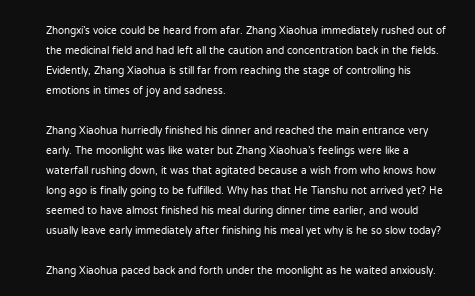Zhongxi’s voice could be heard from afar. Zhang Xiaohua immediately rushed out of the medicinal field and had left all the caution and concentration back in the fields. Evidently, Zhang Xiaohua is still far from reaching the stage of controlling his emotions in times of joy and sadness.

Zhang Xiaohua hurriedly finished his dinner and reached the main entrance very early. The moonlight was like water but Zhang Xiaohua’s feelings were like a waterfall rushing down, it was that agitated because a wish from who knows how long ago is finally going to be fulfilled. Why has that He Tianshu not arrived yet? He seemed to have almost finished his meal during dinner time earlier, and would usually leave early immediately after finishing his meal yet why is he so slow today?

Zhang Xiaohua paced back and forth under the moonlight as he waited anxiously.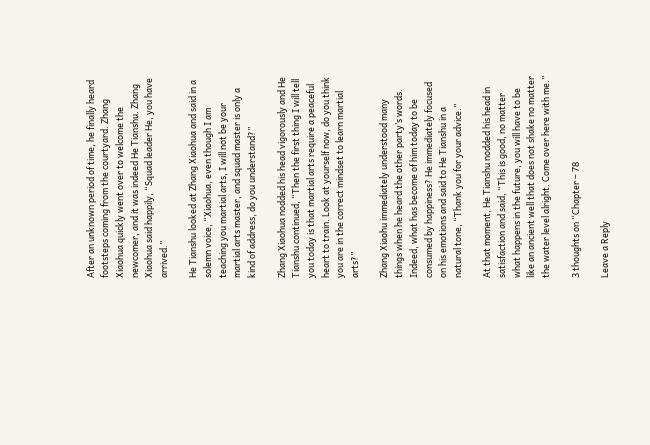After an unknown period of time, he finally heard footsteps coming from the courtyard. Zhang Xiaohua quickly went over to welcome the newcomer, and it was indeed He Tianshu. Zhang Xiaohua said happily, “Squad leader He, you have arrived.”

He Tianshu looked at Zhang Xiaohua and said in a solemn voice, “Xiaohua, even though I am teaching you martial arts, I will not be your martial arts master, and squad master is only a kind of address, do you understand?”

Zhang Xiaohua nodded his head vigorously and He Tianshu continued, “Then the first thing I will tell you today is that martial arts require a peaceful heart to train. Look at yourself now, do you think you are in the correct mindset to learn martial arts?”

Zhang Xiaohu immediately understood many things when he heard the other party’s words. Indeed, what has become of him today to be consumed by happiness? He immediately focused on his emotions and said to He Tianshu in a natural tone, “Thank you for your advice.”

At that moment, He Tianshu nodded his head in satisfaction and said, “This is good, no matter what happens in the future, you will have to be like an ancient well that does not shake no matter the water level alright. Come over here with me.”

3 thoughts on “Chapter – 78

Leave a Reply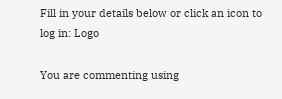Fill in your details below or click an icon to log in: Logo

You are commenting using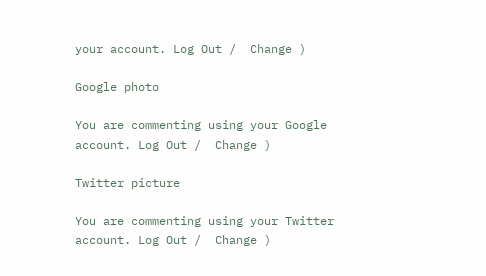your account. Log Out /  Change )

Google photo

You are commenting using your Google account. Log Out /  Change )

Twitter picture

You are commenting using your Twitter account. Log Out /  Change )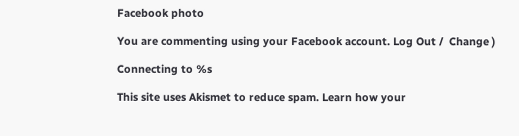Facebook photo

You are commenting using your Facebook account. Log Out /  Change )

Connecting to %s

This site uses Akismet to reduce spam. Learn how your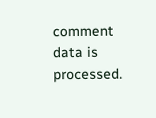comment data is processed.